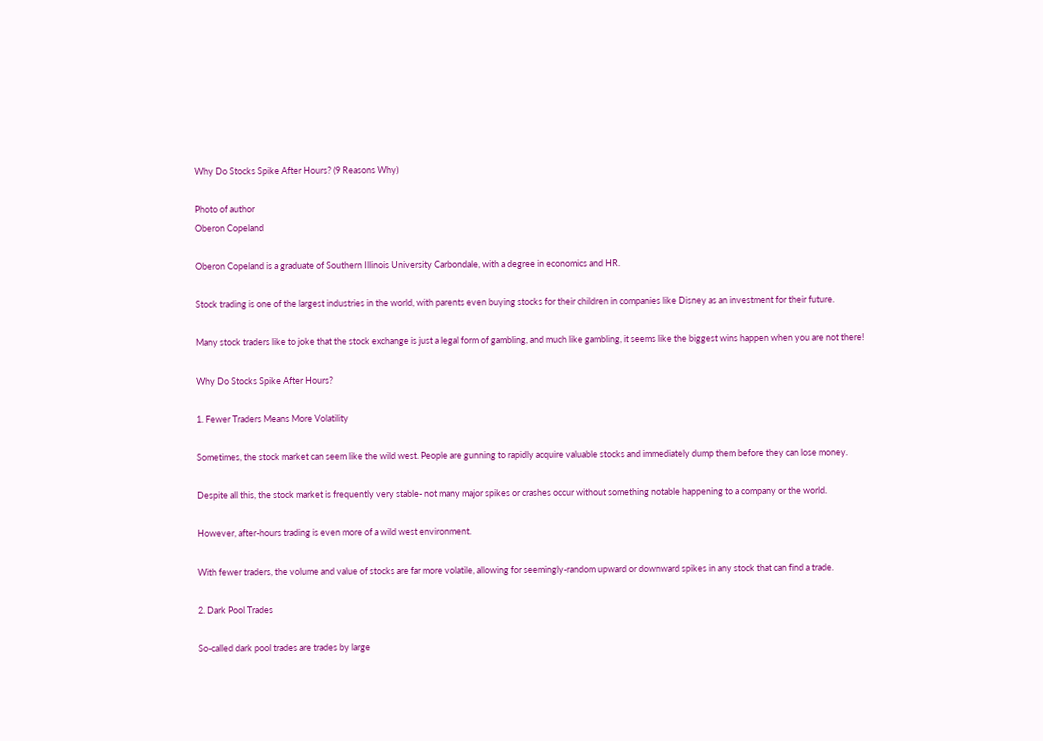Why Do Stocks Spike After Hours? (9 Reasons Why)

Photo of author
Oberon Copeland

Oberon Copeland is a graduate of Southern Illinois University Carbondale, with a degree in economics and HR.

Stock trading is one of the largest industries in the world, with parents even buying stocks for their children in companies like Disney as an investment for their future.

Many stock traders like to joke that the stock exchange is just a legal form of gambling, and much like gambling, it seems like the biggest wins happen when you are not there!

Why Do Stocks Spike After Hours?

1. Fewer Traders Means More Volatility

Sometimes, the stock market can seem like the wild west. People are gunning to rapidly acquire valuable stocks and immediately dump them before they can lose money.

Despite all this, the stock market is frequently very stable- not many major spikes or crashes occur without something notable happening to a company or the world.

However, after-hours trading is even more of a wild west environment.

With fewer traders, the volume and value of stocks are far more volatile, allowing for seemingly-random upward or downward spikes in any stock that can find a trade.

2. Dark Pool Trades

So-called dark pool trades are trades by large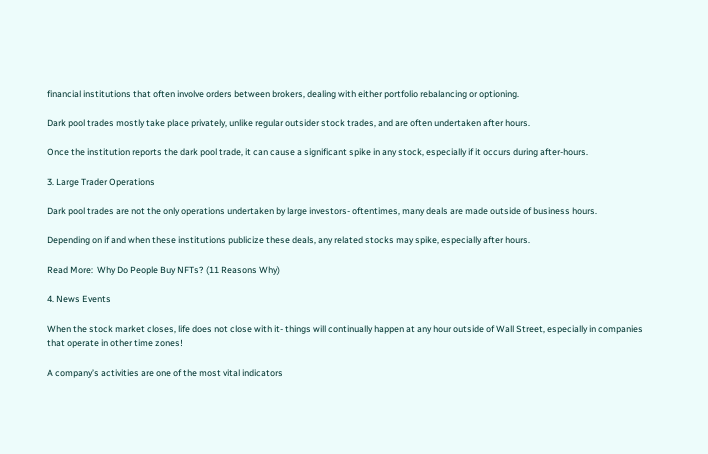financial institutions that often involve orders between brokers, dealing with either portfolio rebalancing or optioning.

Dark pool trades mostly take place privately, unlike regular outsider stock trades, and are often undertaken after hours.

Once the institution reports the dark pool trade, it can cause a significant spike in any stock, especially if it occurs during after-hours.

3. Large Trader Operations

Dark pool trades are not the only operations undertaken by large investors- oftentimes, many deals are made outside of business hours.

Depending on if and when these institutions publicize these deals, any related stocks may spike, especially after hours.

Read More:  Why Do People Buy NFTs? (11 Reasons Why)

4. News Events

When the stock market closes, life does not close with it- things will continually happen at any hour outside of Wall Street, especially in companies that operate in other time zones!

A company’s activities are one of the most vital indicators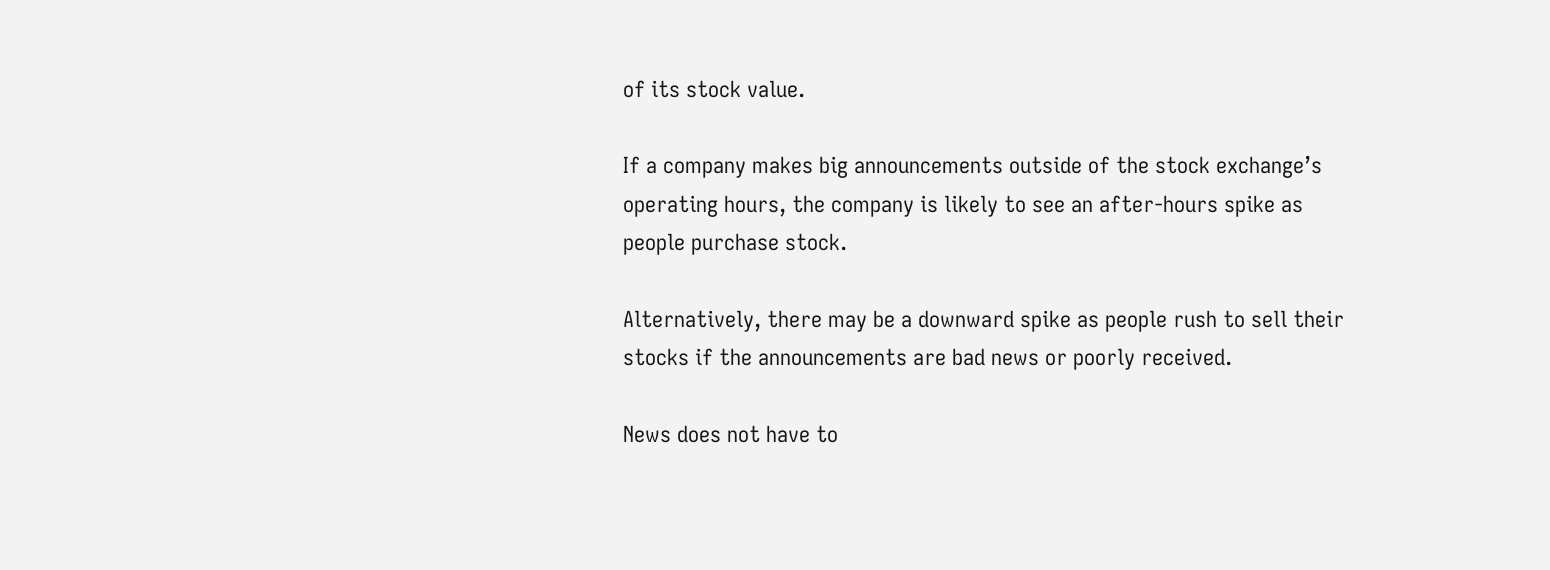of its stock value.

If a company makes big announcements outside of the stock exchange’s operating hours, the company is likely to see an after-hours spike as people purchase stock.

Alternatively, there may be a downward spike as people rush to sell their stocks if the announcements are bad news or poorly received.

News does not have to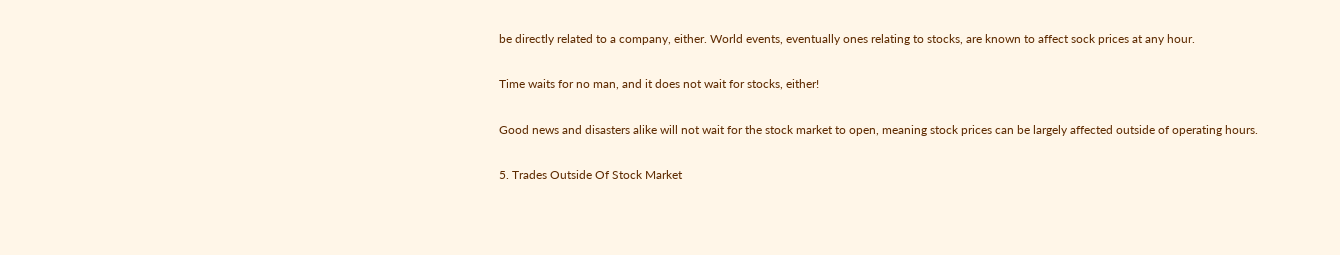be directly related to a company, either. World events, eventually ones relating to stocks, are known to affect sock prices at any hour.

Time waits for no man, and it does not wait for stocks, either!

Good news and disasters alike will not wait for the stock market to open, meaning stock prices can be largely affected outside of operating hours.

5. Trades Outside Of Stock Market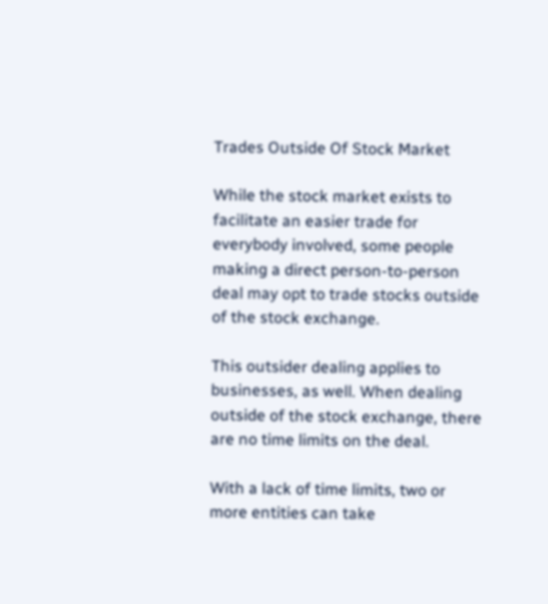Trades Outside Of Stock Market

While the stock market exists to facilitate an easier trade for everybody involved, some people making a direct person-to-person deal may opt to trade stocks outside of the stock exchange.

This outsider dealing applies to businesses, as well. When dealing outside of the stock exchange, there are no time limits on the deal.

With a lack of time limits, two or more entities can take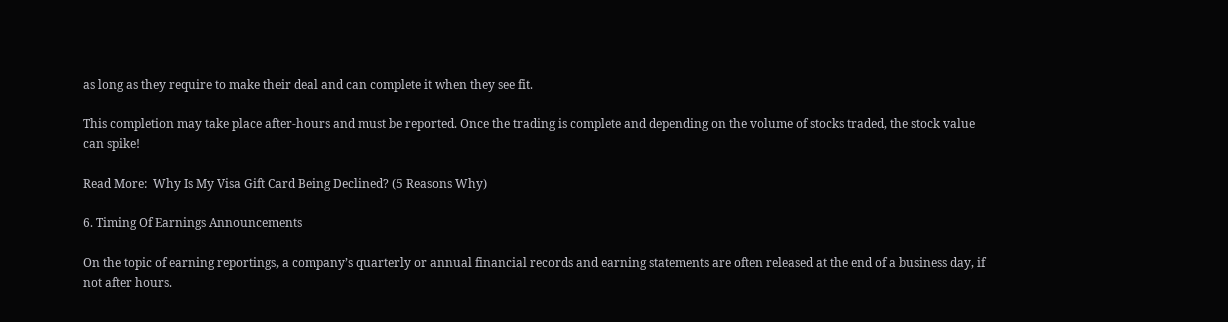as long as they require to make their deal and can complete it when they see fit.

This completion may take place after-hours and must be reported. Once the trading is complete and depending on the volume of stocks traded, the stock value can spike!

Read More:  Why Is My Visa Gift Card Being Declined? (5 Reasons Why)

6. Timing Of Earnings Announcements

On the topic of earning reportings, a company’s quarterly or annual financial records and earning statements are often released at the end of a business day, if not after hours.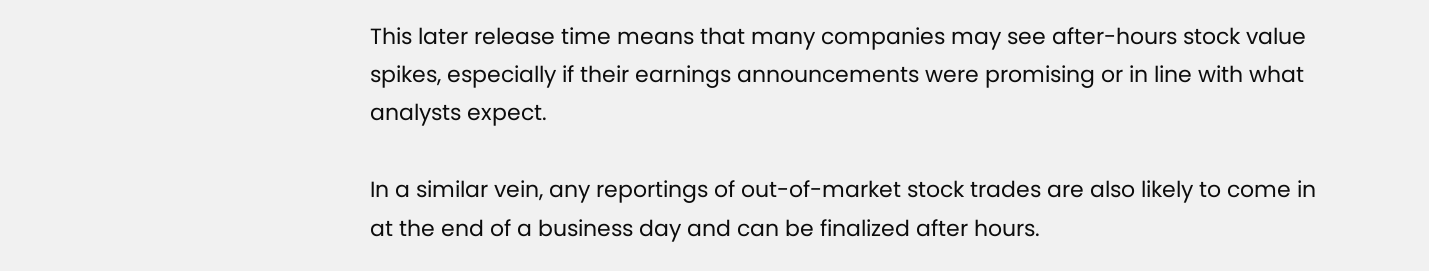This later release time means that many companies may see after-hours stock value spikes, especially if their earnings announcements were promising or in line with what analysts expect.

In a similar vein, any reportings of out-of-market stock trades are also likely to come in at the end of a business day and can be finalized after hours.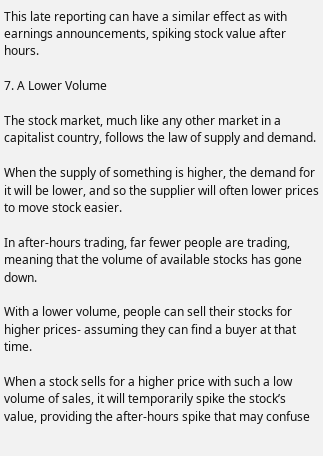This late reporting can have a similar effect as with earnings announcements, spiking stock value after hours.

7. A Lower Volume

The stock market, much like any other market in a capitalist country, follows the law of supply and demand.

When the supply of something is higher, the demand for it will be lower, and so the supplier will often lower prices to move stock easier.

In after-hours trading, far fewer people are trading, meaning that the volume of available stocks has gone down.

With a lower volume, people can sell their stocks for higher prices- assuming they can find a buyer at that time.

When a stock sells for a higher price with such a low volume of sales, it will temporarily spike the stock’s value, providing the after-hours spike that may confuse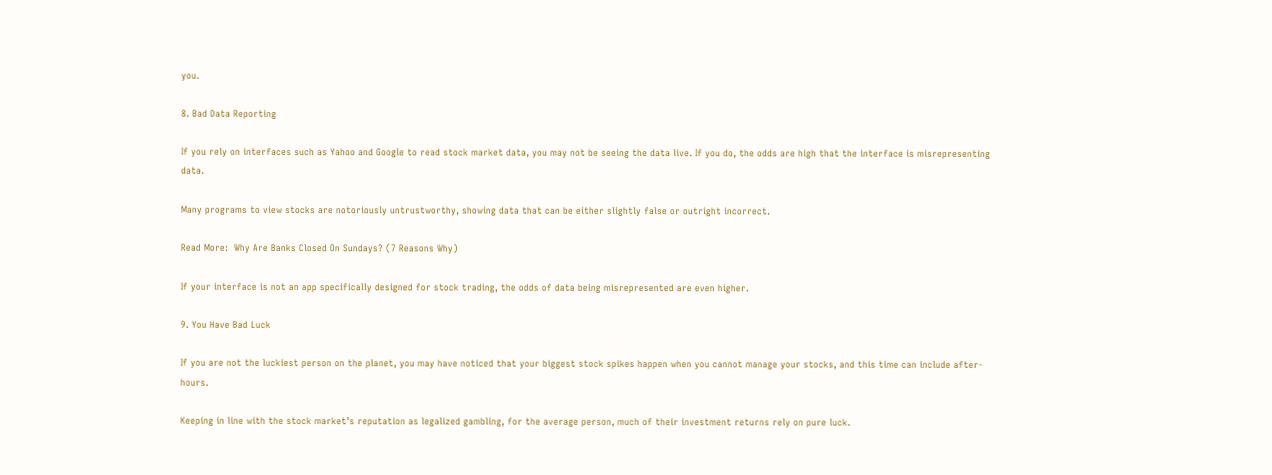you.

8. Bad Data Reporting

If you rely on interfaces such as Yahoo and Google to read stock market data, you may not be seeing the data live. If you do, the odds are high that the interface is misrepresenting data.

Many programs to view stocks are notoriously untrustworthy, showing data that can be either slightly false or outright incorrect.

Read More:  Why Are Banks Closed On Sundays? (7 Reasons Why)

If your interface is not an app specifically designed for stock trading, the odds of data being misrepresented are even higher.

9. You Have Bad Luck

If you are not the luckiest person on the planet, you may have noticed that your biggest stock spikes happen when you cannot manage your stocks, and this time can include after-hours.

Keeping in line with the stock market’s reputation as legalized gambling, for the average person, much of their investment returns rely on pure luck.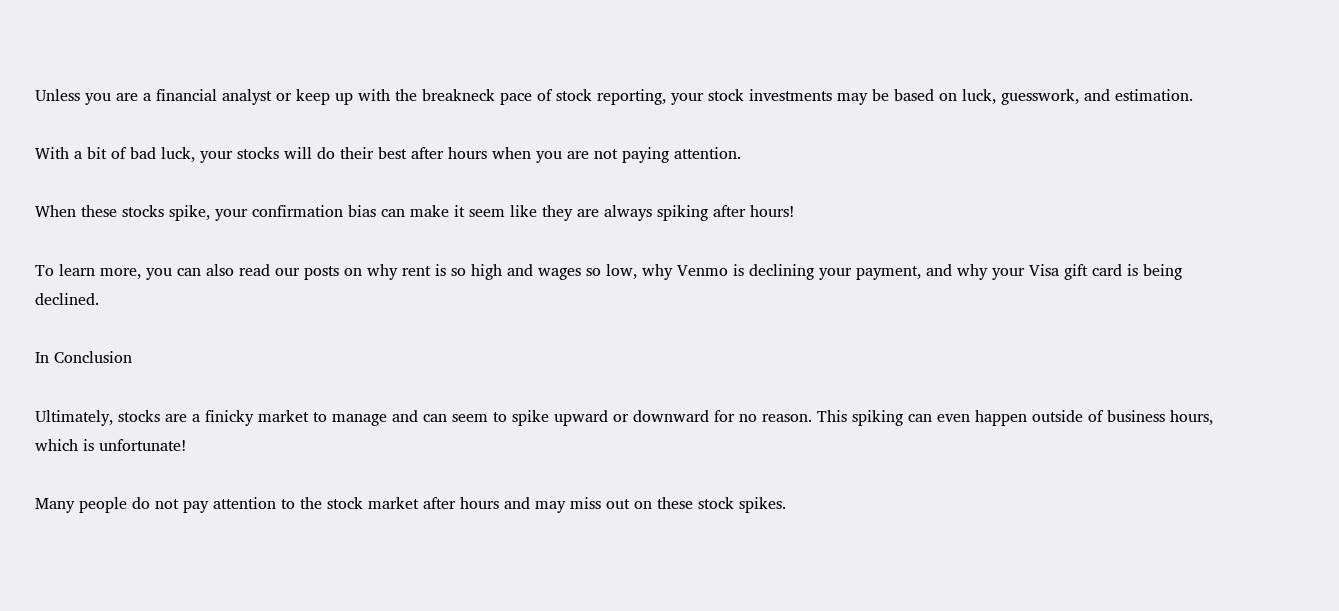Unless you are a financial analyst or keep up with the breakneck pace of stock reporting, your stock investments may be based on luck, guesswork, and estimation.

With a bit of bad luck, your stocks will do their best after hours when you are not paying attention.

When these stocks spike, your confirmation bias can make it seem like they are always spiking after hours!

To learn more, you can also read our posts on why rent is so high and wages so low, why Venmo is declining your payment, and why your Visa gift card is being declined.

In Conclusion

Ultimately, stocks are a finicky market to manage and can seem to spike upward or downward for no reason. This spiking can even happen outside of business hours, which is unfortunate!

Many people do not pay attention to the stock market after hours and may miss out on these stock spikes.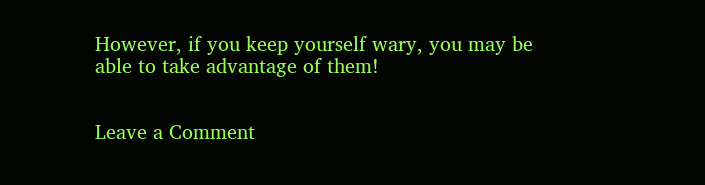However, if you keep yourself wary, you may be able to take advantage of them!


Leave a Comment